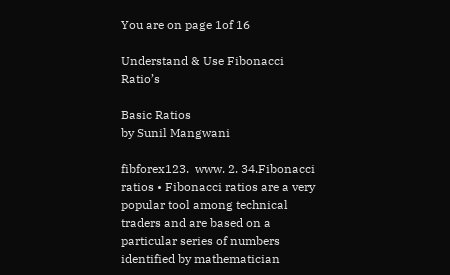You are on page 1of 16

Understand & Use Fibonacci Ratio’s

Basic Ratios
by Sunil Mangwani

fibforex123.  www. 2. 34.Fibonacci ratios • Fibonacci ratios are a very popular tool among technical traders and are based on a particular series of numbers identified by mathematician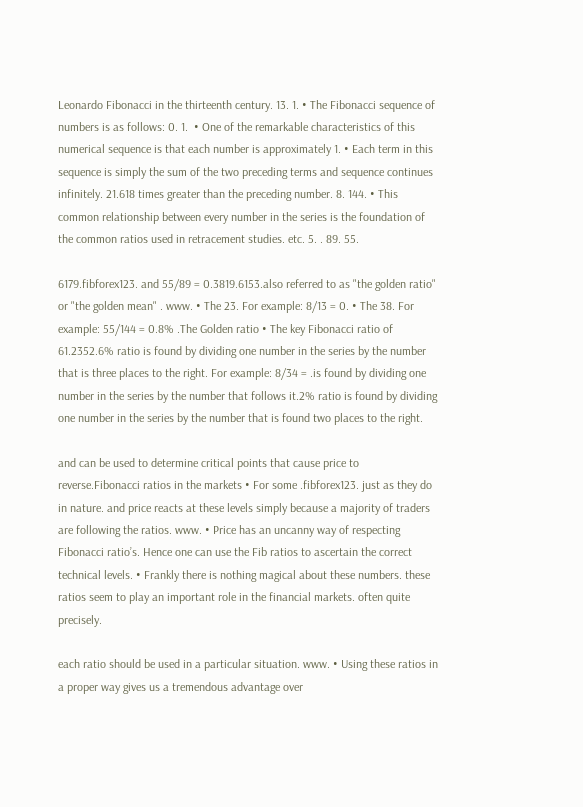Leonardo Fibonacci in the thirteenth century. 13. 1. • The Fibonacci sequence of numbers is as follows: 0. 1.  • One of the remarkable characteristics of this numerical sequence is that each number is approximately 1. • Each term in this sequence is simply the sum of the two preceding terms and sequence continues infinitely. 21.618 times greater than the preceding number. 8. 144. • This common relationship between every number in the series is the foundation of the common ratios used in retracement studies. etc. 5. . 89. 55.

6179.fibforex123. and 55/89 = 0.3819.6153.also referred to as "the golden ratio" or "the golden mean" . www. • The 23. For example: 8/13 = 0. • The 38. For example: 55/144 = 0.8% .The Golden ratio • The key Fibonacci ratio of 61.2352.6% ratio is found by dividing one number in the series by the number that is three places to the right. For example: 8/34 = .is found by dividing one number in the series by the number that follows it.2% ratio is found by dividing one number in the series by the number that is found two places to the right.

and can be used to determine critical points that cause price to reverse.Fibonacci ratios in the markets • For some .fibforex123. just as they do in nature. and price reacts at these levels simply because a majority of traders are following the ratios. www. • Price has an uncanny way of respecting Fibonacci ratio’s. Hence one can use the Fib ratios to ascertain the correct technical levels. • Frankly there is nothing magical about these numbers. these ratios seem to play an important role in the financial markets. often quite precisely.

each ratio should be used in a particular situation. www. • Using these ratios in a proper way gives us a tremendous advantage over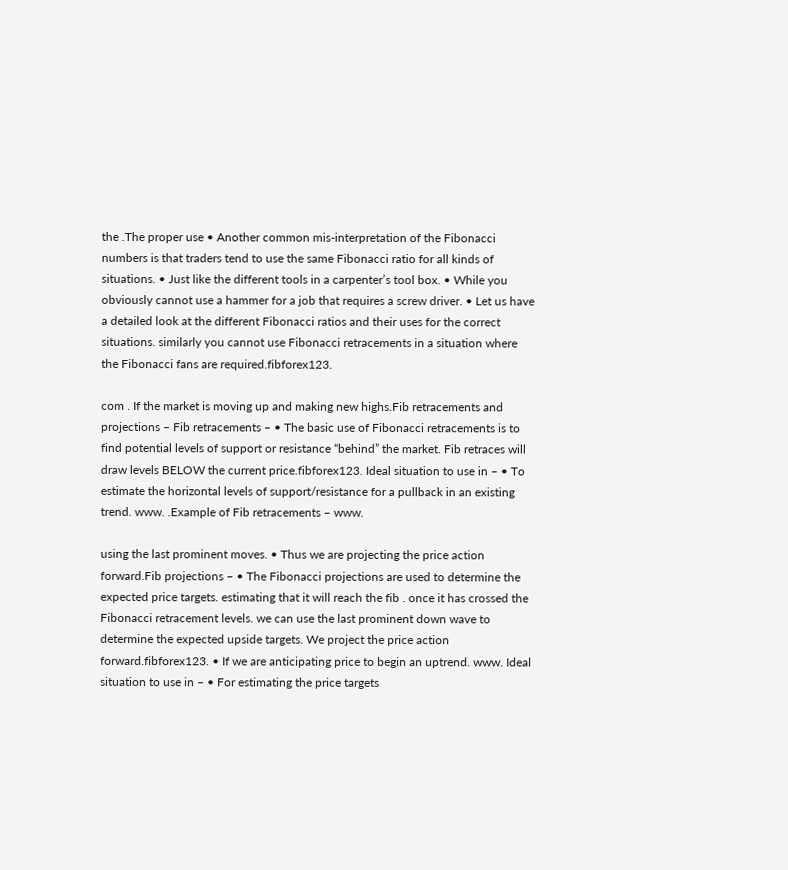the .The proper use • Another common mis-interpretation of the Fibonacci numbers is that traders tend to use the same Fibonacci ratio for all kinds of situations. • Just like the different tools in a carpenter’s tool box. • While you obviously cannot use a hammer for a job that requires a screw driver. • Let us have a detailed look at the different Fibonacci ratios and their uses for the correct situations. similarly you cannot use Fibonacci retracements in a situation where the Fibonacci fans are required.fibforex123.

com . If the market is moving up and making new highs.Fib retracements and projections – Fib retracements – • The basic use of Fibonacci retracements is to find potential levels of support or resistance “behind” the market. Fib retraces will draw levels BELOW the current price.fibforex123. Ideal situation to use in – • To estimate the horizontal levels of support/resistance for a pullback in an existing trend. www. .Example of Fib retracements – www.

using the last prominent moves. • Thus we are projecting the price action forward.Fib projections – • The Fibonacci projections are used to determine the expected price targets. estimating that it will reach the fib . once it has crossed the Fibonacci retracement levels. we can use the last prominent down wave to determine the expected upside targets. We project the price action forward.fibforex123. • If we are anticipating price to begin an uptrend. www. Ideal situation to use in – • For estimating the price targets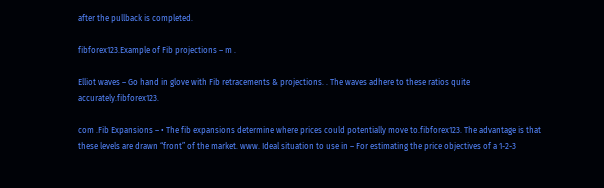after the pullback is completed.

fibforex123.Example of Fib projections – m .

Elliot waves – Go hand in glove with Fib retracements & projections. . The waves adhere to these ratios quite accurately.fibforex123.

com .Fib Expansions – • The fib expansions determine where prices could potentially move to.fibforex123. The advantage is that these levels are drawn “front” of the market. www. Ideal situation to use in – For estimating the price objectives of a 1-2-3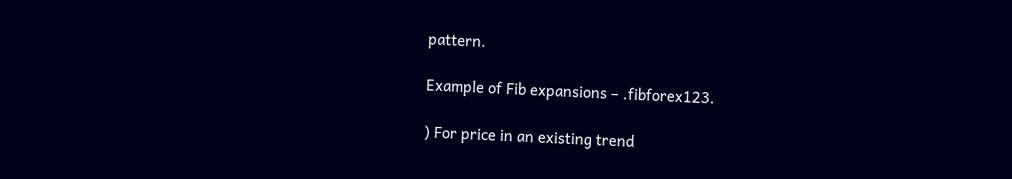pattern.

Example of Fib expansions – .fibforex123.

) For price in an existing trend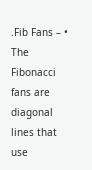.Fib Fans – • The Fibonacci fans are diagonal lines that use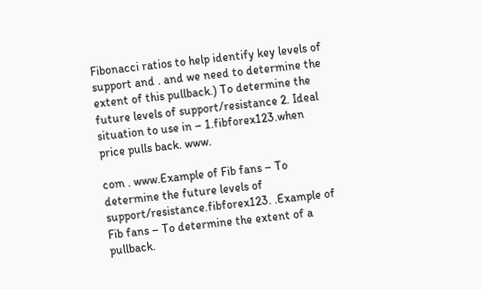Fibonacci ratios to help identify key levels of support and . and we need to determine the extent of this pullback.) To determine the future levels of support/resistance 2. Ideal situation to use in – 1.fibforex123.when price pulls back. www.

com . www.Example of Fib fans – To determine the future levels of support/resistance.fibforex123. .Example of Fib fans – To determine the extent of a pullback.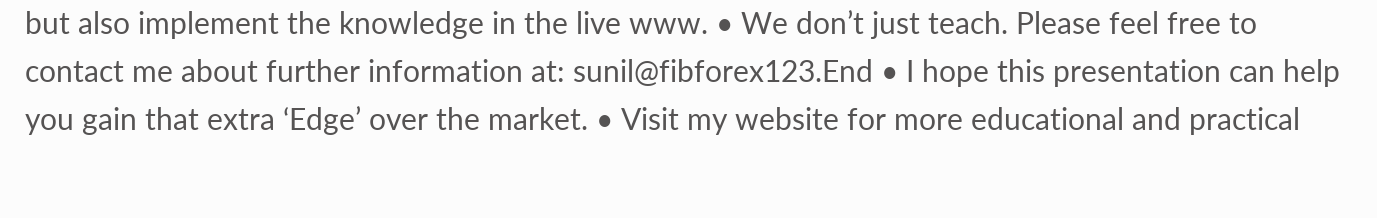but also implement the knowledge in the live www. • We don’t just teach. Please feel free to contact me about further information at: sunil@fibforex123.End • I hope this presentation can help you gain that extra ‘Edge’ over the market. • Visit my website for more educational and practical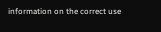information on the correct use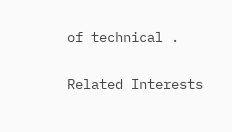of technical .

Related Interests